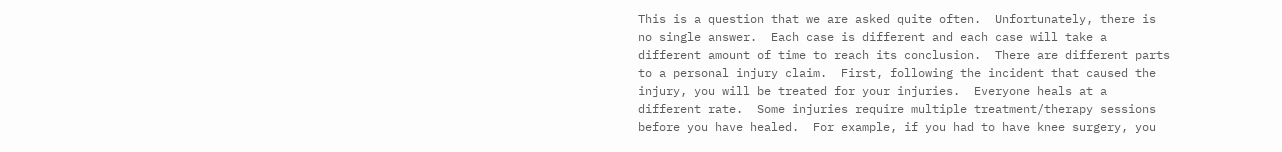This is a question that we are asked quite often.  Unfortunately, there is no single answer.  Each case is different and each case will take a different amount of time to reach its conclusion.  There are different parts to a personal injury claim.  First, following the incident that caused the injury, you will be treated for your injuries.  Everyone heals at a different rate.  Some injuries require multiple treatment/therapy sessions before you have healed.  For example, if you had to have knee surgery, you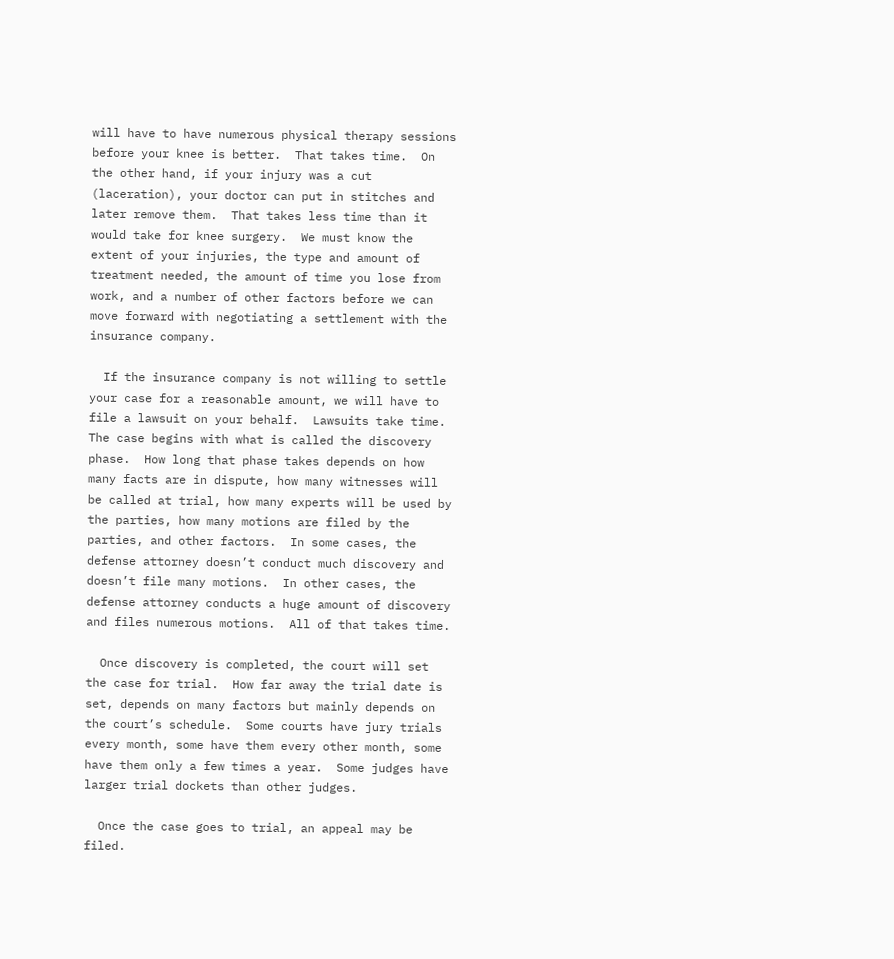will have to have numerous physical therapy sessions before your knee is better.  That takes time.  On the other hand, if your injury was a cut (laceration), your doctor can put in stitches and later remove them.  That takes less time than it would take for knee surgery.  We must know the extent of your injuries, the type and amount of treatment needed, the amount of time you lose from work, and a number of other factors before we can move forward with negotiating a settlement with the insurance company.

  If the insurance company is not willing to settle your case for a reasonable amount, we will have to file a lawsuit on your behalf.  Lawsuits take time.  The case begins with what is called the discovery phase.  How long that phase takes depends on how many facts are in dispute, how many witnesses will be called at trial, how many experts will be used by the parties, how many motions are filed by the parties, and other factors.  In some cases, the defense attorney doesn’t conduct much discovery and doesn’t file many motions.  In other cases, the defense attorney conducts a huge amount of discovery and files numerous motions.  All of that takes time.

  Once discovery is completed, the court will set the case for trial.  How far away the trial date is set, depends on many factors but mainly depends on the court’s schedule.  Some courts have jury trials every month, some have them every other month, some have them only a few times a year.  Some judges have larger trial dockets than other judges.

  Once the case goes to trial, an appeal may be filed.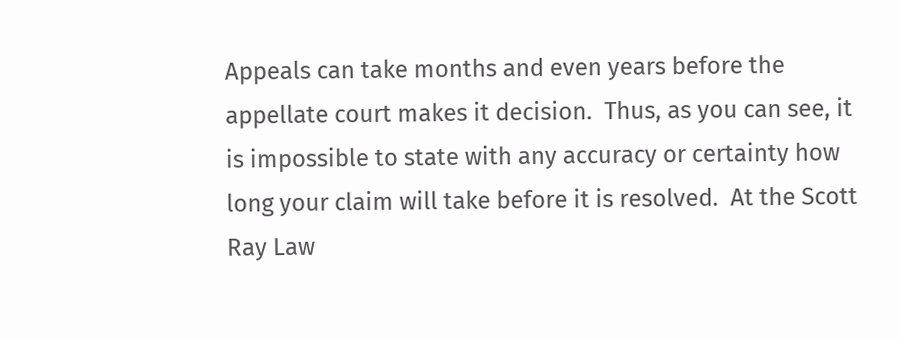Appeals can take months and even years before the appellate court makes it decision.  Thus, as you can see, it is impossible to state with any accuracy or certainty how long your claim will take before it is resolved.  At the Scott Ray Law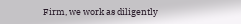Firm, we work as diligently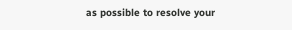as possible to resolve your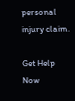personal injury claim.

Get Help Now